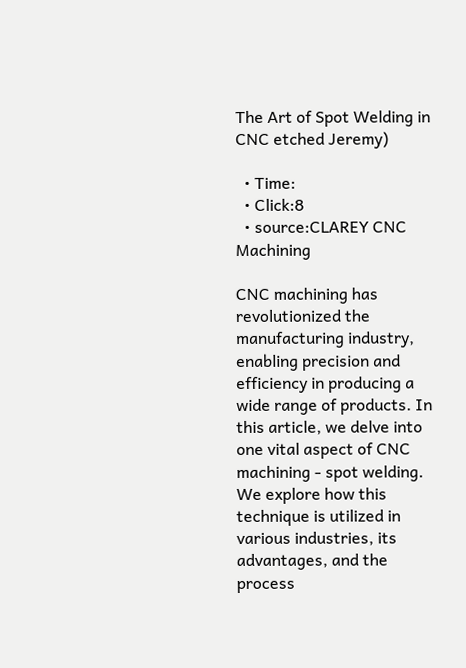The Art of Spot Welding in CNC etched Jeremy)

  • Time:
  • Click:8
  • source:CLAREY CNC Machining

CNC machining has revolutionized the manufacturing industry, enabling precision and efficiency in producing a wide range of products. In this article, we delve into one vital aspect of CNC machining - spot welding. We explore how this technique is utilized in various industries, its advantages, and the process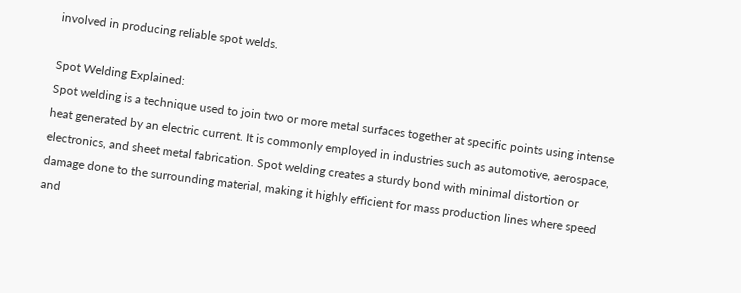involved in producing reliable spot welds.

Spot Welding Explained:
Spot welding is a technique used to join two or more metal surfaces together at specific points using intense heat generated by an electric current. It is commonly employed in industries such as automotive, aerospace, electronics, and sheet metal fabrication. Spot welding creates a sturdy bond with minimal distortion or damage done to the surrounding material, making it highly efficient for mass production lines where speed and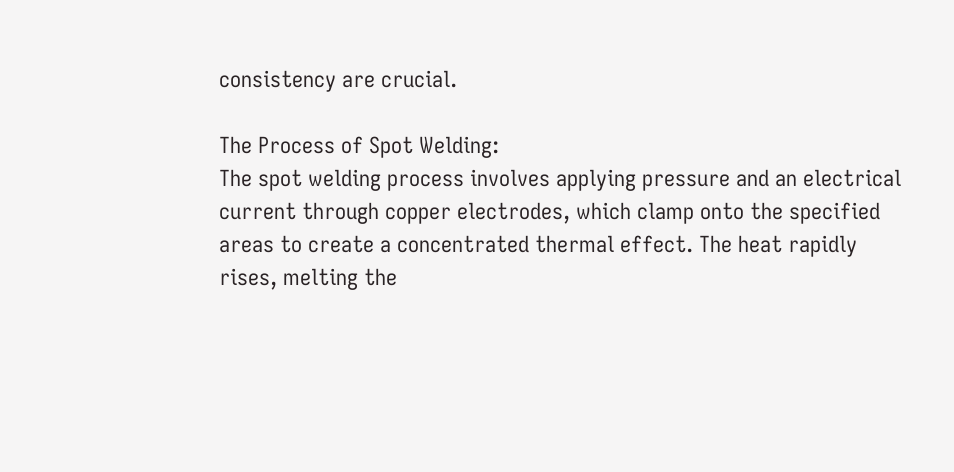consistency are crucial.

The Process of Spot Welding:
The spot welding process involves applying pressure and an electrical current through copper electrodes, which clamp onto the specified areas to create a concentrated thermal effect. The heat rapidly rises, melting the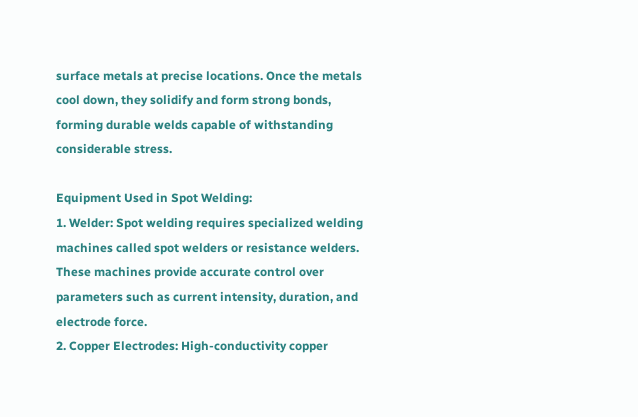surface metals at precise locations. Once the metals cool down, they solidify and form strong bonds, forming durable welds capable of withstanding considerable stress.

Equipment Used in Spot Welding:
1. Welder: Spot welding requires specialized welding machines called spot welders or resistance welders. These machines provide accurate control over parameters such as current intensity, duration, and electrode force.
2. Copper Electrodes: High-conductivity copper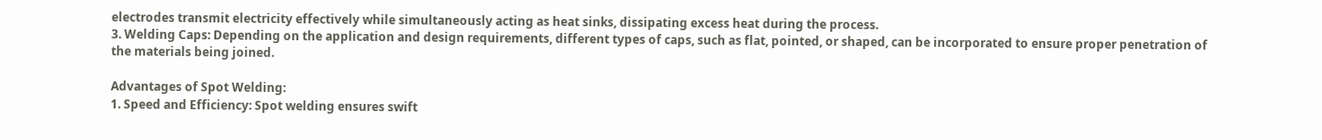electrodes transmit electricity effectively while simultaneously acting as heat sinks, dissipating excess heat during the process.
3. Welding Caps: Depending on the application and design requirements, different types of caps, such as flat, pointed, or shaped, can be incorporated to ensure proper penetration of the materials being joined.

Advantages of Spot Welding:
1. Speed and Efficiency: Spot welding ensures swift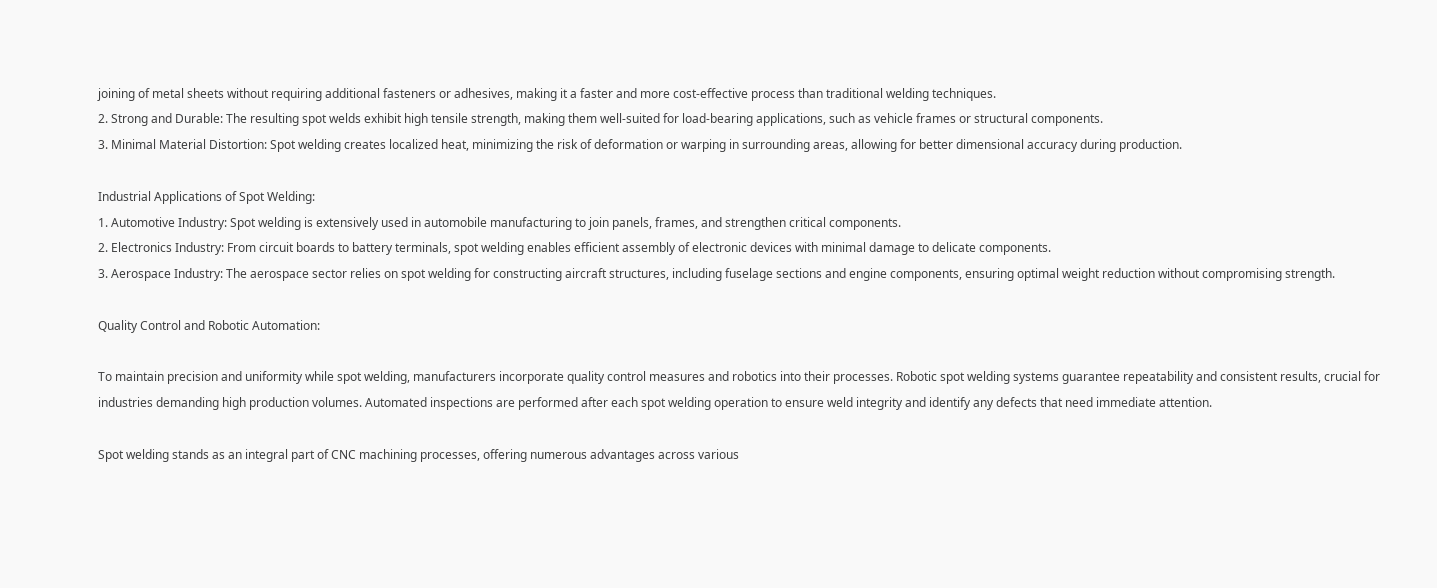joining of metal sheets without requiring additional fasteners or adhesives, making it a faster and more cost-effective process than traditional welding techniques.
2. Strong and Durable: The resulting spot welds exhibit high tensile strength, making them well-suited for load-bearing applications, such as vehicle frames or structural components.
3. Minimal Material Distortion: Spot welding creates localized heat, minimizing the risk of deformation or warping in surrounding areas, allowing for better dimensional accuracy during production.

Industrial Applications of Spot Welding:
1. Automotive Industry: Spot welding is extensively used in automobile manufacturing to join panels, frames, and strengthen critical components.
2. Electronics Industry: From circuit boards to battery terminals, spot welding enables efficient assembly of electronic devices with minimal damage to delicate components.
3. Aerospace Industry: The aerospace sector relies on spot welding for constructing aircraft structures, including fuselage sections and engine components, ensuring optimal weight reduction without compromising strength.

Quality Control and Robotic Automation:

To maintain precision and uniformity while spot welding, manufacturers incorporate quality control measures and robotics into their processes. Robotic spot welding systems guarantee repeatability and consistent results, crucial for industries demanding high production volumes. Automated inspections are performed after each spot welding operation to ensure weld integrity and identify any defects that need immediate attention.

Spot welding stands as an integral part of CNC machining processes, offering numerous advantages across various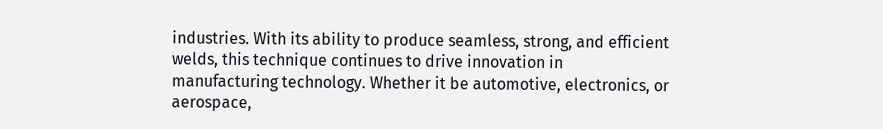industries. With its ability to produce seamless, strong, and efficient welds, this technique continues to drive innovation in manufacturing technology. Whether it be automotive, electronics, or aerospace,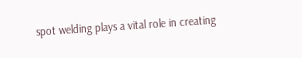spot welding plays a vital role in creating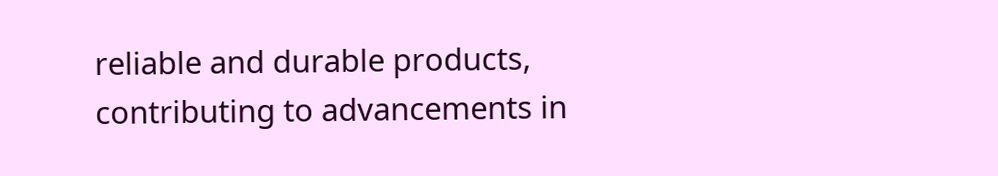reliable and durable products, contributing to advancements in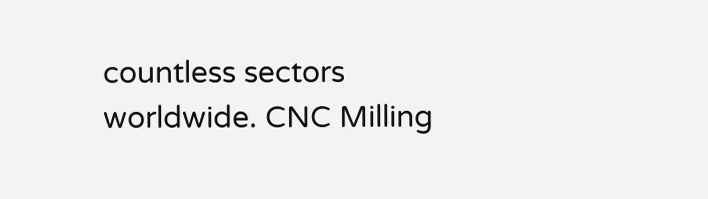countless sectors worldwide. CNC Milling